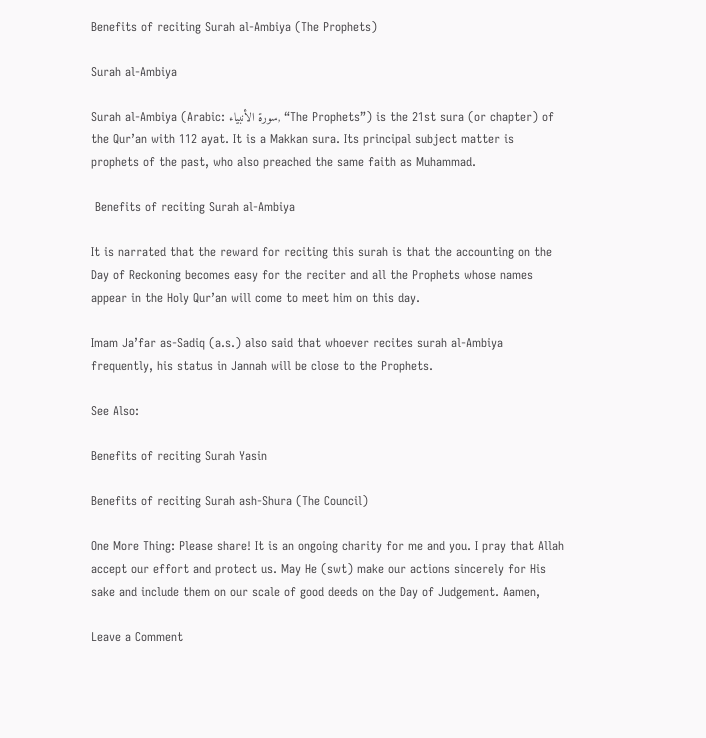Benefits of reciting Surah al-Ambiya (The Prophets)

Surah al-Ambiya

Surah al-Ambiya (Arabic: سورة الأنبياء, “The Prophets”) is the 21st sura (or chapter) of the Qur’an with 112 ayat. It is a Makkan sura. Its principal subject matter is prophets of the past, who also preached the same faith as Muhammad.

 Benefits of reciting Surah al-Ambiya

It is narrated that the reward for reciting this surah is that the accounting on the Day of Reckoning becomes easy for the reciter and all the Prophets whose names appear in the Holy Qur’an will come to meet him on this day.

Imam Ja’far as-Sadiq (a.s.) also said that whoever recites surah al-Ambiya frequently, his status in Jannah will be close to the Prophets.

See Also:

Benefits of reciting Surah Yasin

Benefits of reciting Surah ash-Shura (The Council)

One More Thing: Please share! It is an ongoing charity for me and you. I pray that Allah accept our effort and protect us. May He (swt) make our actions sincerely for His sake and include them on our scale of good deeds on the Day of Judgement. Aamen,

Leave a Comment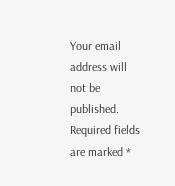Your email address will not be published. Required fields are marked *